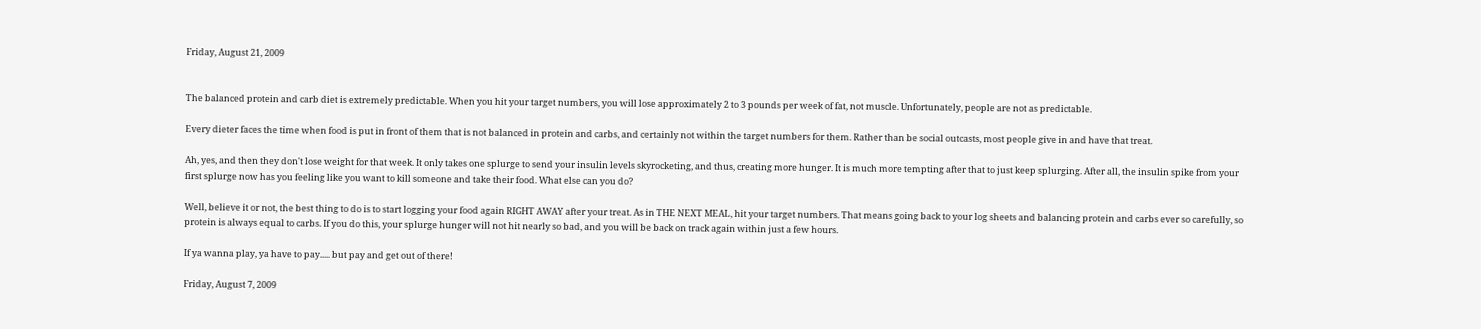Friday, August 21, 2009


The balanced protein and carb diet is extremely predictable. When you hit your target numbers, you will lose approximately 2 to 3 pounds per week of fat, not muscle. Unfortunately, people are not as predictable.

Every dieter faces the time when food is put in front of them that is not balanced in protein and carbs, and certainly not within the target numbers for them. Rather than be social outcasts, most people give in and have that treat.

Ah, yes, and then they don't lose weight for that week. It only takes one splurge to send your insulin levels skyrocketing, and thus, creating more hunger. It is much more tempting after that to just keep splurging. After all, the insulin spike from your first splurge now has you feeling like you want to kill someone and take their food. What else can you do?

Well, believe it or not, the best thing to do is to start logging your food again RIGHT AWAY after your treat. As in THE NEXT MEAL, hit your target numbers. That means going back to your log sheets and balancing protein and carbs ever so carefully, so protein is always equal to carbs. If you do this, your splurge hunger will not hit nearly so bad, and you will be back on track again within just a few hours.

If ya wanna play, ya have to pay..... but pay and get out of there!

Friday, August 7, 2009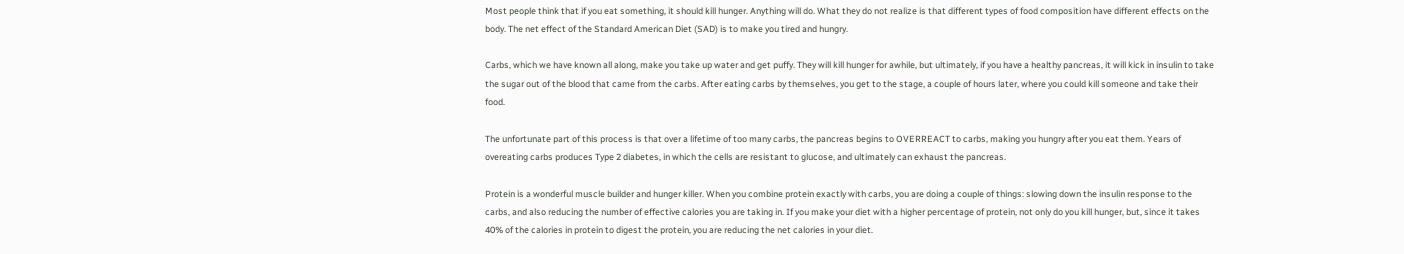Most people think that if you eat something, it should kill hunger. Anything will do. What they do not realize is that different types of food composition have different effects on the body. The net effect of the Standard American Diet (SAD) is to make you tired and hungry.

Carbs, which we have known all along, make you take up water and get puffy. They will kill hunger for awhile, but ultimately, if you have a healthy pancreas, it will kick in insulin to take the sugar out of the blood that came from the carbs. After eating carbs by themselves, you get to the stage, a couple of hours later, where you could kill someone and take their food.

The unfortunate part of this process is that over a lifetime of too many carbs, the pancreas begins to OVERREACT to carbs, making you hungry after you eat them. Years of overeating carbs produces Type 2 diabetes, in which the cells are resistant to glucose, and ultimately can exhaust the pancreas.

Protein is a wonderful muscle builder and hunger killer. When you combine protein exactly with carbs, you are doing a couple of things: slowing down the insulin response to the carbs, and also reducing the number of effective calories you are taking in. If you make your diet with a higher percentage of protein, not only do you kill hunger, but, since it takes 40% of the calories in protein to digest the protein, you are reducing the net calories in your diet.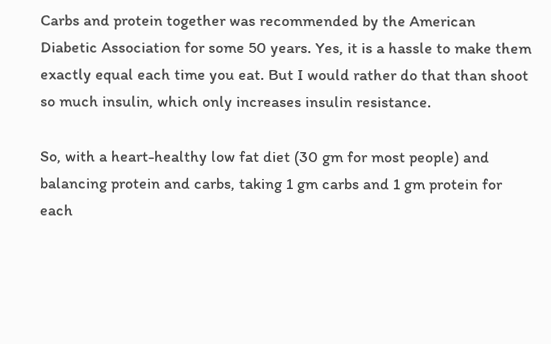Carbs and protein together was recommended by the American Diabetic Association for some 50 years. Yes, it is a hassle to make them exactly equal each time you eat. But I would rather do that than shoot so much insulin, which only increases insulin resistance.

So, with a heart-healthy low fat diet (30 gm for most people) and balancing protein and carbs, taking 1 gm carbs and 1 gm protein for each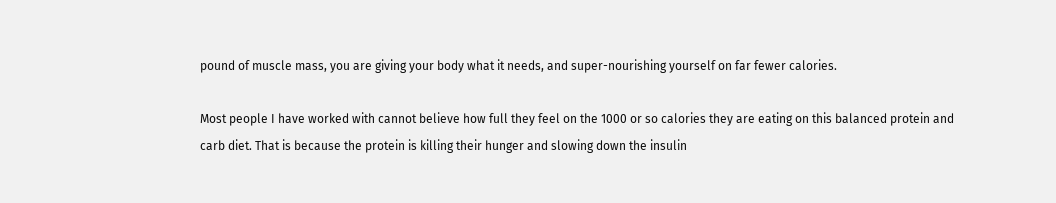pound of muscle mass, you are giving your body what it needs, and super-nourishing yourself on far fewer calories.

Most people I have worked with cannot believe how full they feel on the 1000 or so calories they are eating on this balanced protein and carb diet. That is because the protein is killing their hunger and slowing down the insulin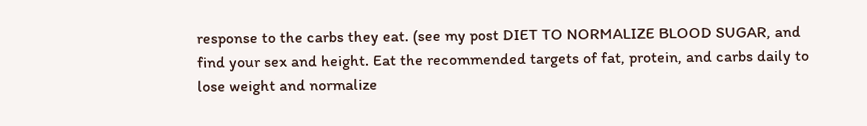response to the carbs they eat. (see my post DIET TO NORMALIZE BLOOD SUGAR, and find your sex and height. Eat the recommended targets of fat, protein, and carbs daily to lose weight and normalize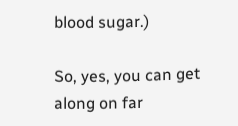blood sugar.)

So, yes, you can get along on far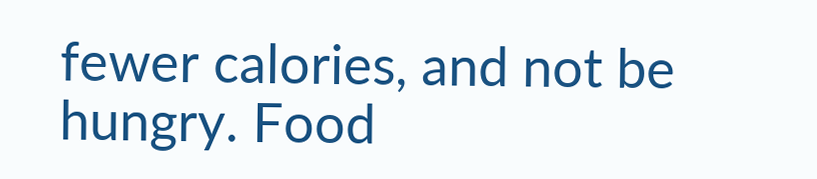fewer calories, and not be hungry. Food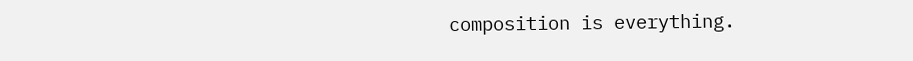composition is everything.